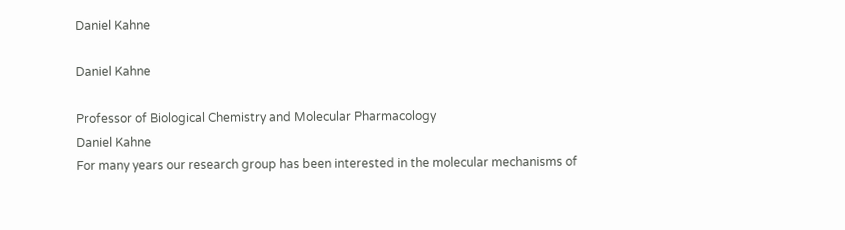Daniel Kahne

Daniel Kahne

Professor of Biological Chemistry and Molecular Pharmacology
Daniel Kahne
For many years our research group has been interested in the molecular mechanisms of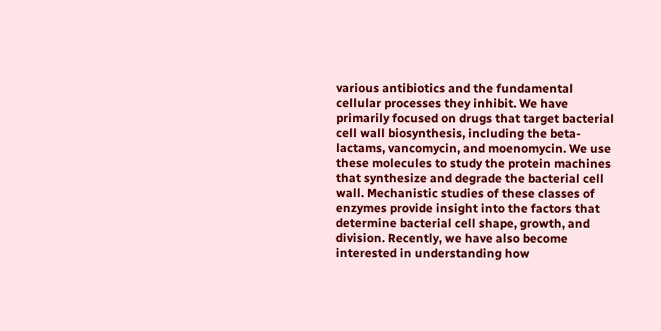various antibiotics and the fundamental cellular processes they inhibit. We have primarily focused on drugs that target bacterial cell wall biosynthesis, including the beta-lactams, vancomycin, and moenomycin. We use these molecules to study the protein machines that synthesize and degrade the bacterial cell wall. Mechanistic studies of these classes of enzymes provide insight into the factors that determine bacterial cell shape, growth, and division. Recently, we have also become interested in understanding how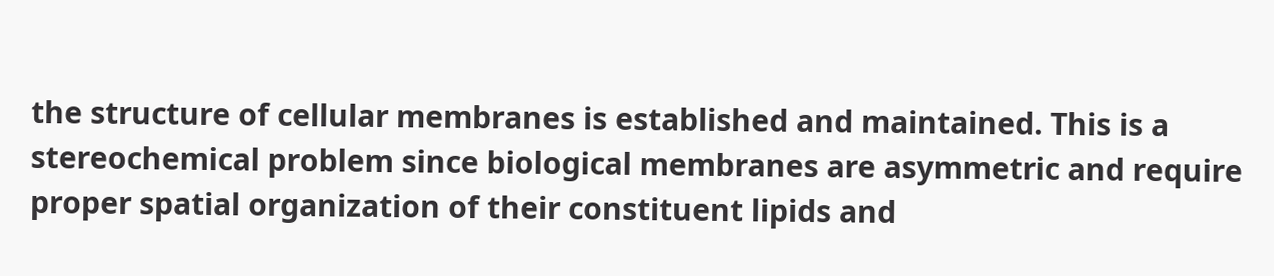the structure of cellular membranes is established and maintained. This is a stereochemical problem since biological membranes are asymmetric and require proper spatial organization of their constituent lipids and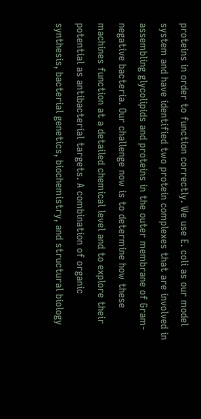proteins in order to function correctly. We use E. coli as our model system and have identified two protein complexes that are involved in assembling glycolipids and proteins in the outer membrane of Gram-negative bacteria. Our challenge now is to determine how these machines function at a detailed chemical level and to explore their potential as antibacterial targets. A combination of organic synthesis, bacterial genetics, biochemistry, and structural biology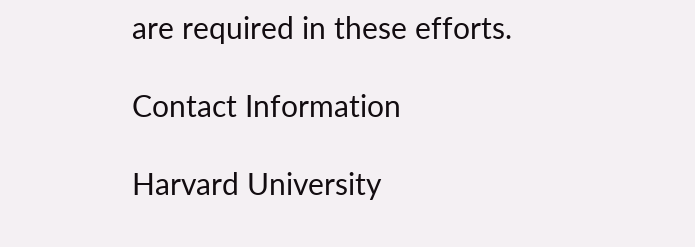are required in these efforts.

Contact Information

Harvard University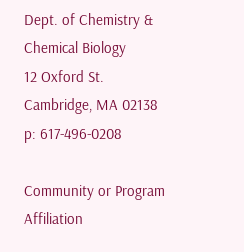Dept. of Chemistry & Chemical Biology
12 Oxford St.
Cambridge, MA 02138
p: 617-496-0208

Community or Program Affiliation